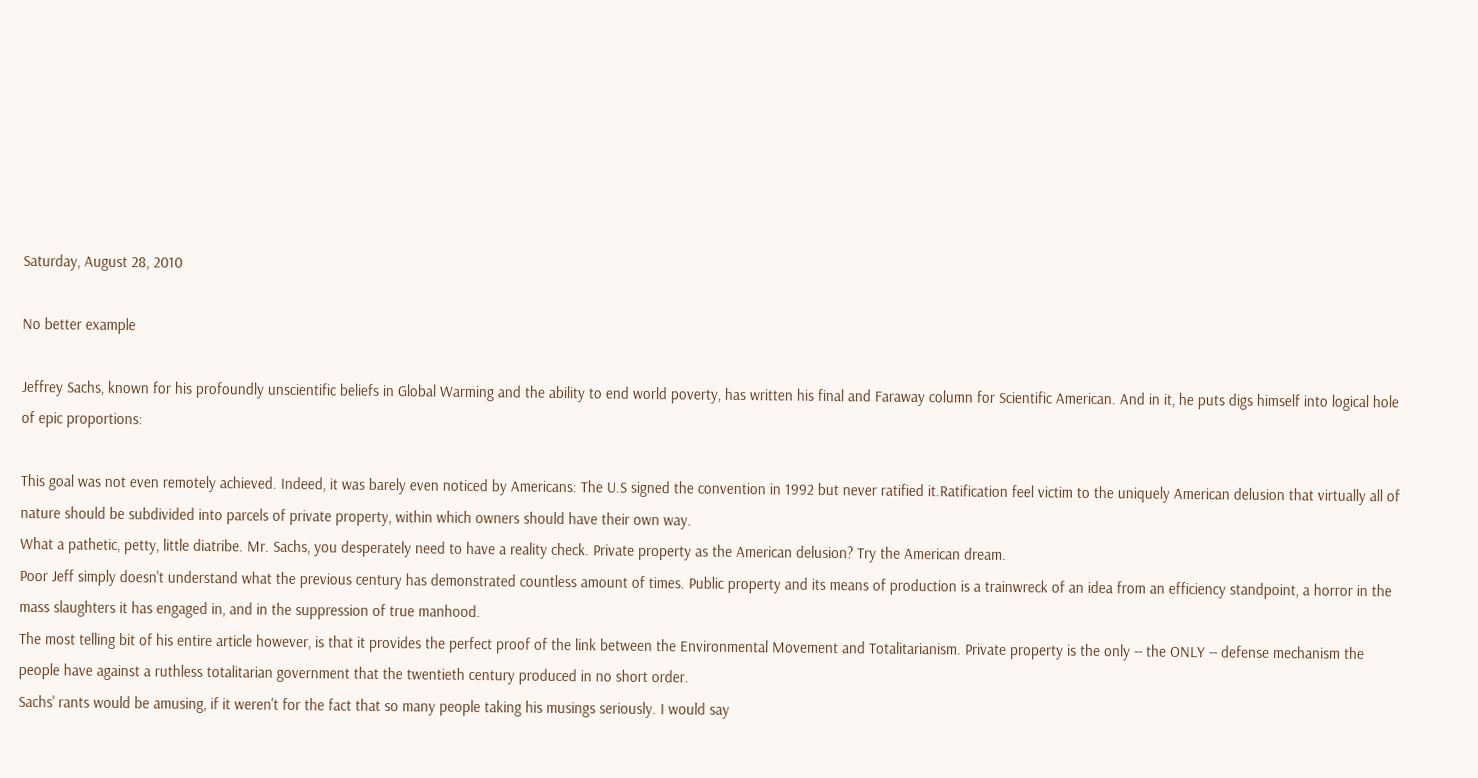Saturday, August 28, 2010

No better example

Jeffrey Sachs, known for his profoundly unscientific beliefs in Global Warming and the ability to end world poverty, has written his final and Faraway column for Scientific American. And in it, he puts digs himself into logical hole of epic proportions:

This goal was not even remotely achieved. Indeed, it was barely even noticed by Americans: The U.S signed the convention in 1992 but never ratified it.Ratification feel victim to the uniquely American delusion that virtually all of nature should be subdivided into parcels of private property, within which owners should have their own way.
What a pathetic, petty, little diatribe. Mr. Sachs, you desperately need to have a reality check. Private property as the American delusion? Try the American dream.
Poor Jeff simply doesn't understand what the previous century has demonstrated countless amount of times. Public property and its means of production is a trainwreck of an idea from an efficiency standpoint, a horror in the mass slaughters it has engaged in, and in the suppression of true manhood.
The most telling bit of his entire article however, is that it provides the perfect proof of the link between the Environmental Movement and Totalitarianism. Private property is the only -- the ONLY -- defense mechanism the people have against a ruthless totalitarian government that the twentieth century produced in no short order.
Sachs' rants would be amusing, if it weren't for the fact that so many people taking his musings seriously. I would say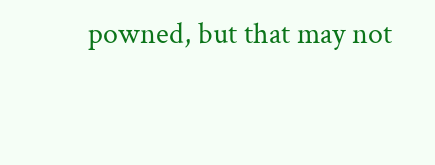powned, but that may not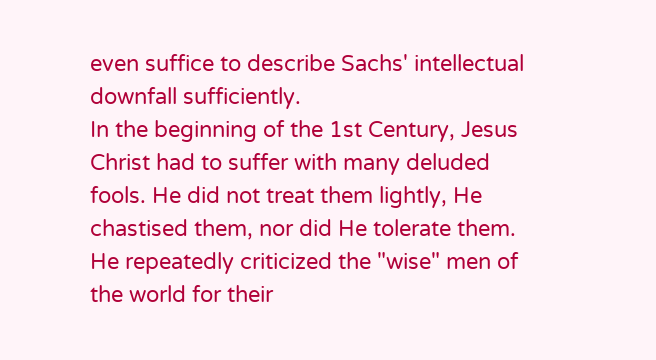even suffice to describe Sachs' intellectual downfall sufficiently.
In the beginning of the 1st Century, Jesus Christ had to suffer with many deluded fools. He did not treat them lightly, He chastised them, nor did He tolerate them. He repeatedly criticized the "wise" men of the world for their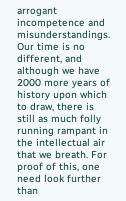arrogant incompetence and misunderstandings. Our time is no different, and although we have 2000 more years of history upon which to draw, there is still as much folly running rampant in the intellectual air that we breath. For proof of this, one need look further than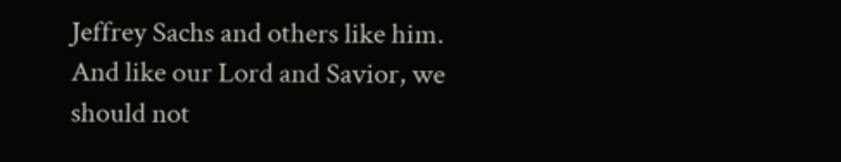Jeffrey Sachs and others like him. And like our Lord and Savior, we should not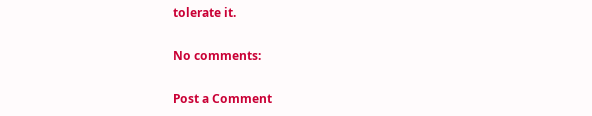tolerate it.

No comments:

Post a Comment